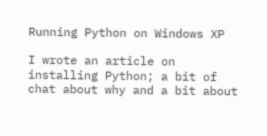Running Python on Windows XP

I wrote an article on installing Python; a bit of chat about why and a bit about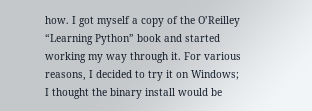how. I got myself a copy of the O’Reilley “Learning Python” book and started working my way through it. For various reasons, I decided to try it on Windows; I thought the binary install would be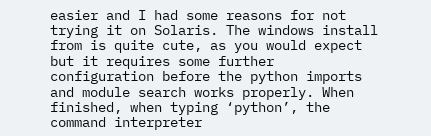easier and I had some reasons for not trying it on Solaris. The windows install from is quite cute, as you would expect but it requires some further configuration before the python imports and module search works properly. When finished, when typing ‘python’, the command interpreter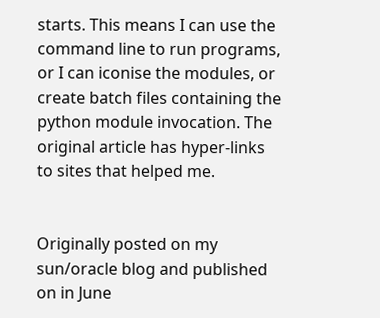starts. This means I can use the command line to run programs, or I can iconise the modules, or create batch files containing the python module invocation. The original article has hyper-links to sites that helped me.


Originally posted on my sun/oracle blog and published on in June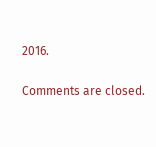2016.

Comments are closed.